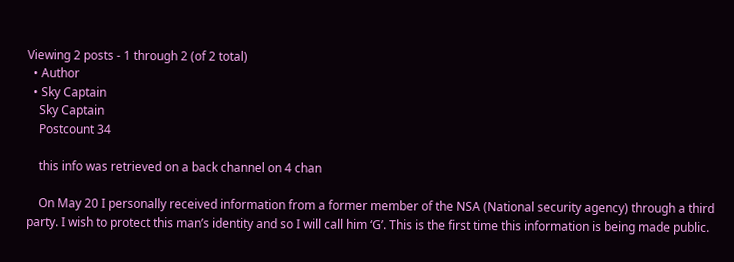Viewing 2 posts - 1 through 2 (of 2 total)
  • Author
  • Sky Captain
    Sky Captain
    Postcount 34

    this info was retrieved on a back channel on 4 chan

    On May 20 I personally received information from a former member of the NSA (National security agency) through a third party. I wish to protect this man’s identity and so I will call him ‘G’. This is the first time this information is being made public.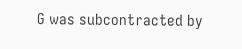G was subcontracted by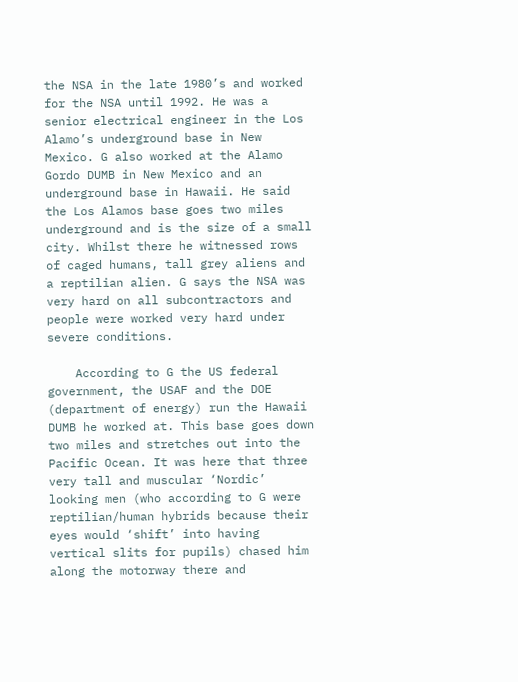the NSA in the late 1980’s and worked for the NSA until 1992. He was a senior electrical engineer in the Los Alamo’s underground base in New Mexico. G also worked at the Alamo Gordo DUMB in New Mexico and an underground base in Hawaii. He said the Los Alamos base goes two miles underground and is the size of a small city. Whilst there he witnessed rows of caged humans, tall grey aliens and a reptilian alien. G says the NSA was very hard on all subcontractors and people were worked very hard under severe conditions.

    According to G the US federal government, the USAF and the DOE (department of energy) run the Hawaii DUMB he worked at. This base goes down two miles and stretches out into the Pacific Ocean. It was here that three very tall and muscular ‘Nordic’ looking men (who according to G were reptilian/human hybrids because their eyes would ‘shift’ into having vertical slits for pupils) chased him along the motorway there and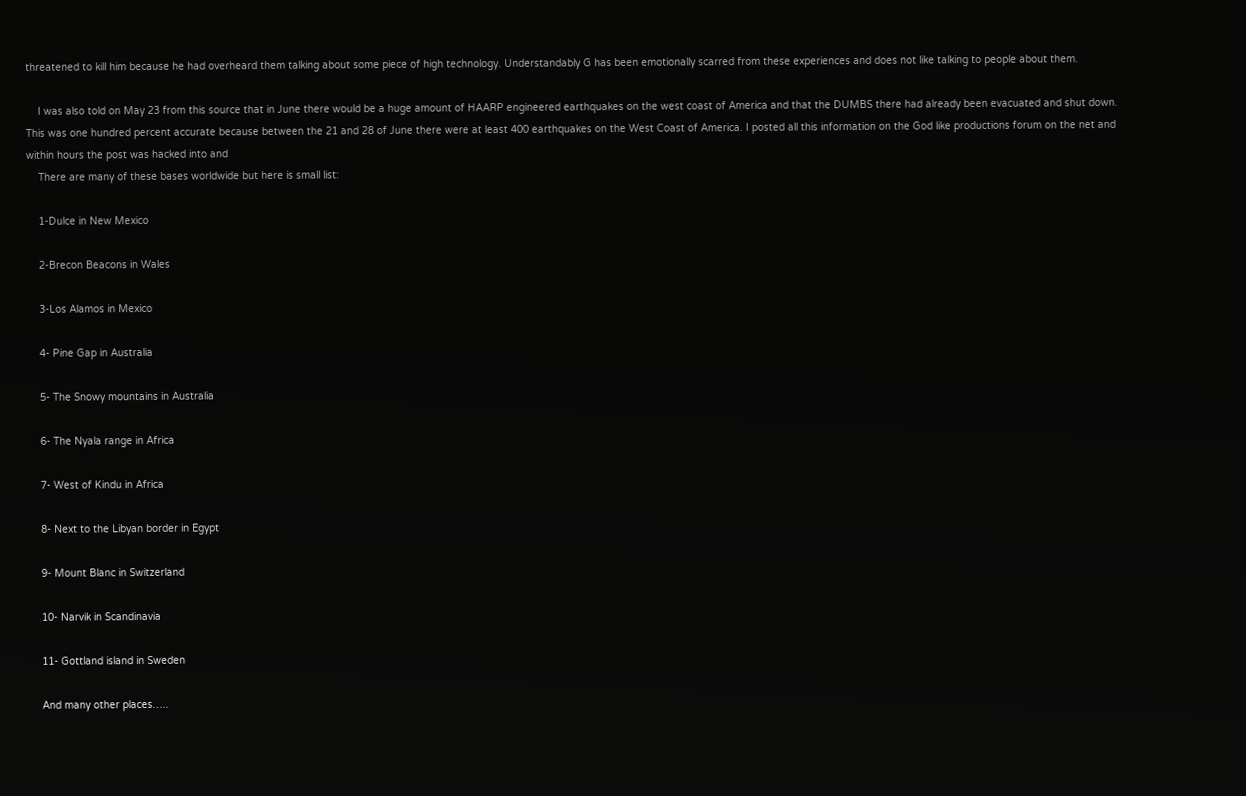threatened to kill him because he had overheard them talking about some piece of high technology. Understandably G has been emotionally scarred from these experiences and does not like talking to people about them.

    I was also told on May 23 from this source that in June there would be a huge amount of HAARP engineered earthquakes on the west coast of America and that the DUMBS there had already been evacuated and shut down. This was one hundred percent accurate because between the 21 and 28 of June there were at least 400 earthquakes on the West Coast of America. I posted all this information on the God like productions forum on the net and within hours the post was hacked into and
    There are many of these bases worldwide but here is small list:

    1-Dulce in New Mexico

    2-Brecon Beacons in Wales

    3-Los Alamos in Mexico

    4- Pine Gap in Australia

    5- The Snowy mountains in Australia

    6- The Nyala range in Africa

    7- West of Kindu in Africa

    8- Next to the Libyan border in Egypt

    9- Mount Blanc in Switzerland

    10- Narvik in Scandinavia

    11- Gottland island in Sweden

    And many other places…..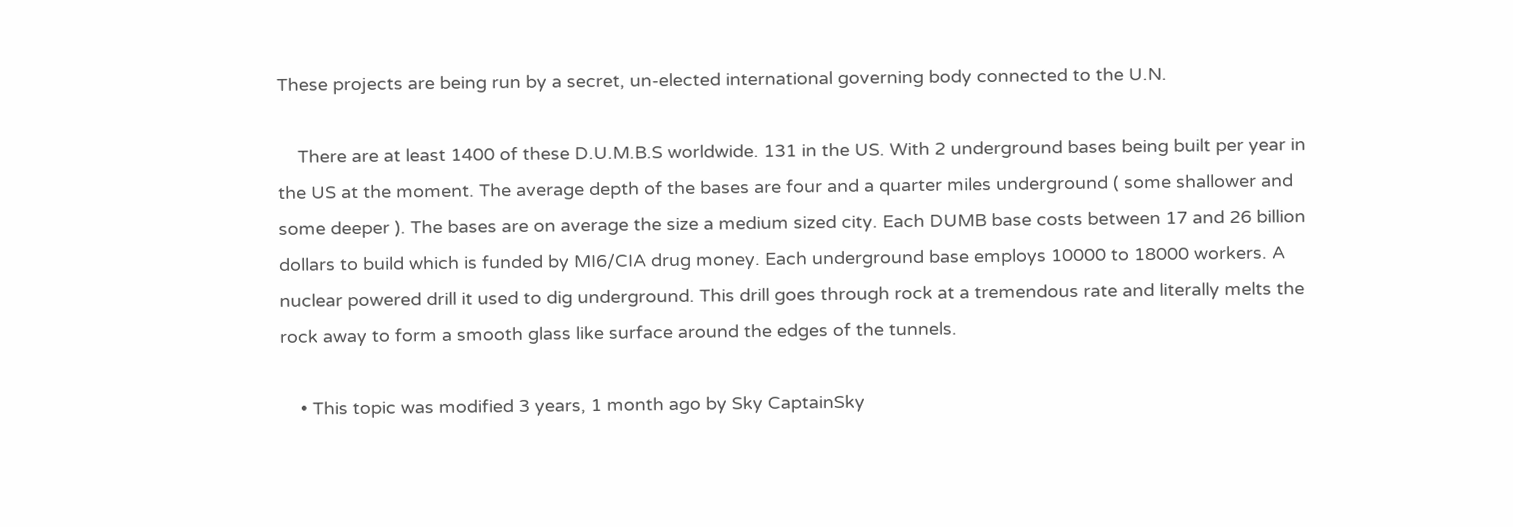These projects are being run by a secret, un-elected international governing body connected to the U.N.

    There are at least 1400 of these D.U.M.B.S worldwide. 131 in the US. With 2 underground bases being built per year in the US at the moment. The average depth of the bases are four and a quarter miles underground ( some shallower and some deeper ). The bases are on average the size a medium sized city. Each DUMB base costs between 17 and 26 billion dollars to build which is funded by MI6/CIA drug money. Each underground base employs 10000 to 18000 workers. A nuclear powered drill it used to dig underground. This drill goes through rock at a tremendous rate and literally melts the rock away to form a smooth glass like surface around the edges of the tunnels.

    • This topic was modified 3 years, 1 month ago by Sky CaptainSky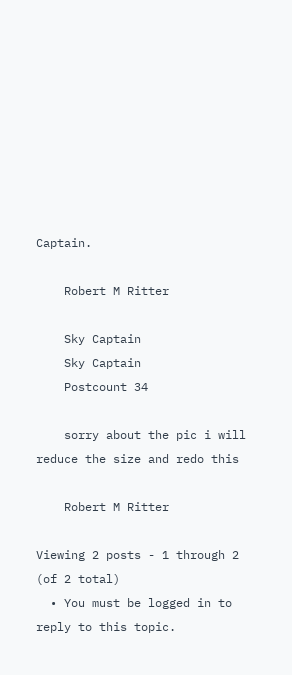Captain.

    Robert M Ritter

    Sky Captain
    Sky Captain
    Postcount 34

    sorry about the pic i will reduce the size and redo this

    Robert M Ritter

Viewing 2 posts - 1 through 2 (of 2 total)
  • You must be logged in to reply to this topic.